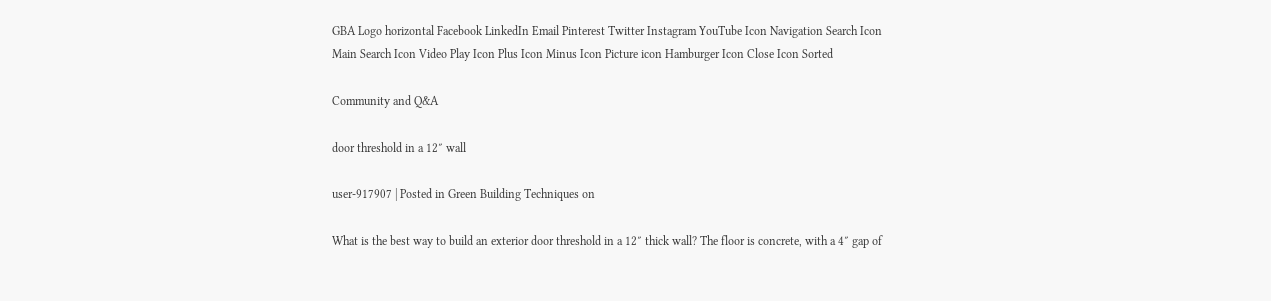GBA Logo horizontal Facebook LinkedIn Email Pinterest Twitter Instagram YouTube Icon Navigation Search Icon Main Search Icon Video Play Icon Plus Icon Minus Icon Picture icon Hamburger Icon Close Icon Sorted

Community and Q&A

door threshold in a 12″ wall

user-917907 | Posted in Green Building Techniques on

What is the best way to build an exterior door threshold in a 12″ thick wall? The floor is concrete, with a 4″ gap of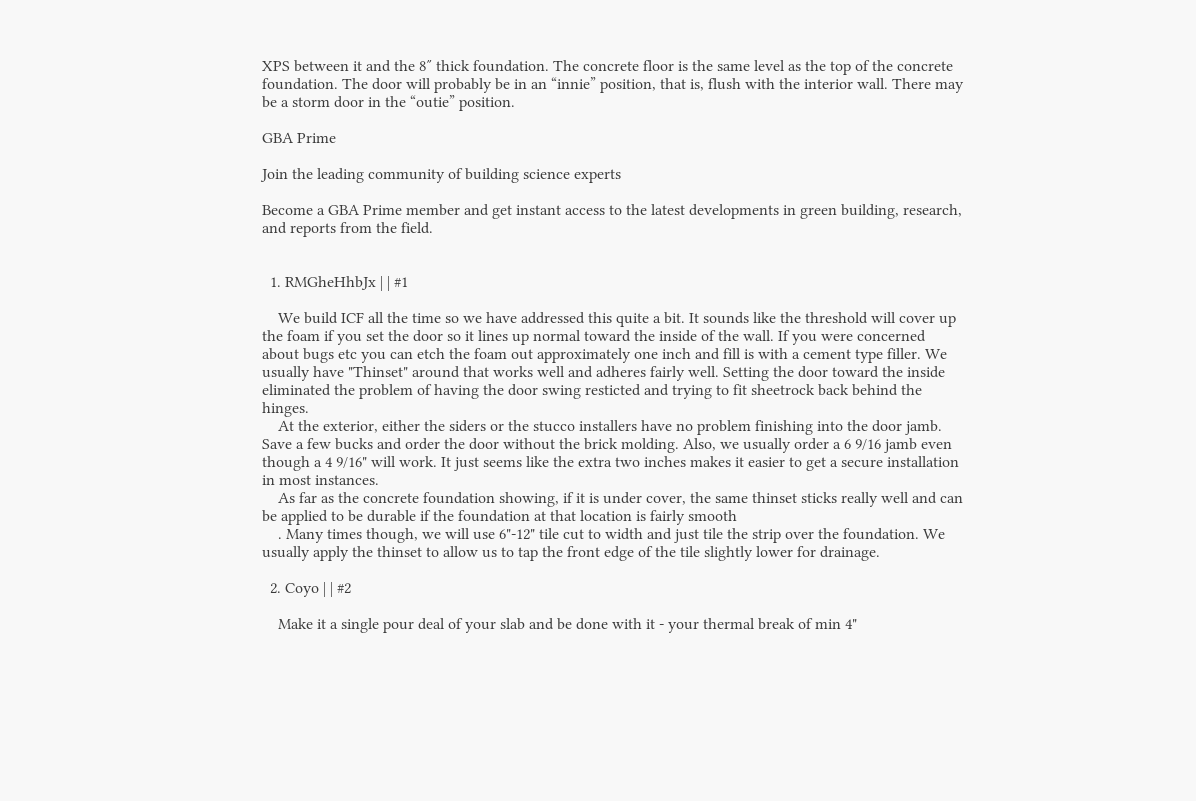XPS between it and the 8″ thick foundation. The concrete floor is the same level as the top of the concrete foundation. The door will probably be in an “innie” position, that is, flush with the interior wall. There may be a storm door in the “outie” position.

GBA Prime

Join the leading community of building science experts

Become a GBA Prime member and get instant access to the latest developments in green building, research, and reports from the field.


  1. RMGheHhbJx | | #1

    We build ICF all the time so we have addressed this quite a bit. It sounds like the threshold will cover up the foam if you set the door so it lines up normal toward the inside of the wall. If you were concerned about bugs etc you can etch the foam out approximately one inch and fill is with a cement type filler. We usually have "Thinset" around that works well and adheres fairly well. Setting the door toward the inside eliminated the problem of having the door swing resticted and trying to fit sheetrock back behind the hinges.
    At the exterior, either the siders or the stucco installers have no problem finishing into the door jamb. Save a few bucks and order the door without the brick molding. Also, we usually order a 6 9/16 jamb even though a 4 9/16" will work. It just seems like the extra two inches makes it easier to get a secure installation in most instances.
    As far as the concrete foundation showing, if it is under cover, the same thinset sticks really well and can be applied to be durable if the foundation at that location is fairly smooth
    . Many times though, we will use 6"-12" tile cut to width and just tile the strip over the foundation. We usually apply the thinset to allow us to tap the front edge of the tile slightly lower for drainage.

  2. Coyo | | #2

    Make it a single pour deal of your slab and be done with it - your thermal break of min 4"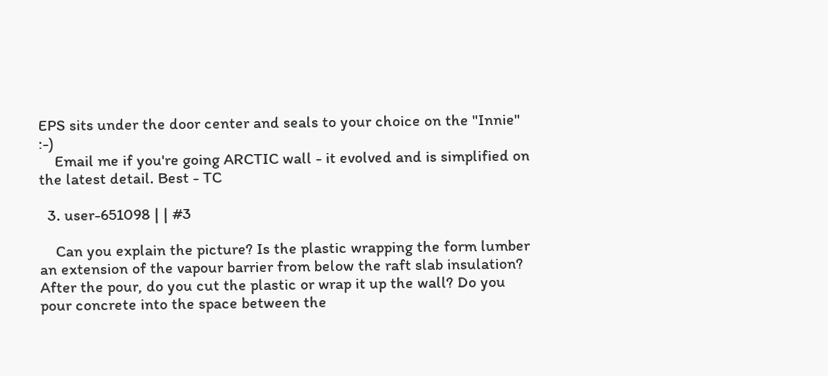EPS sits under the door center and seals to your choice on the "Innie" :-)
    Email me if you're going ARCTIC wall - it evolved and is simplified on the latest detail. Best - TC

  3. user-651098 | | #3

    Can you explain the picture? Is the plastic wrapping the form lumber an extension of the vapour barrier from below the raft slab insulation? After the pour, do you cut the plastic or wrap it up the wall? Do you pour concrete into the space between the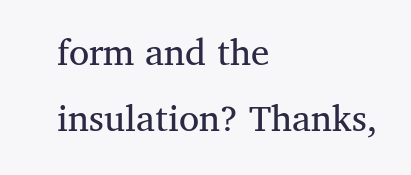form and the insulation? Thanks,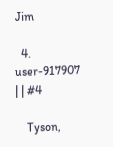Jim

  4. user-917907 | | #4

    Tyson,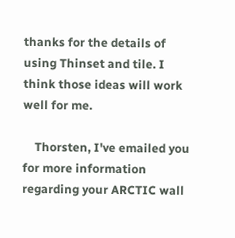thanks for the details of using Thinset and tile. I think those ideas will work well for me.

    Thorsten, I've emailed you for more information regarding your ARCTIC wall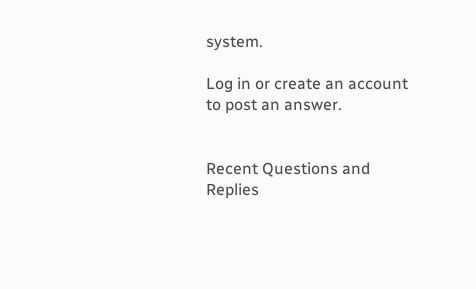system.

Log in or create an account to post an answer.


Recent Questions and Replies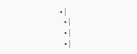• |
  • |
  • |
  • |